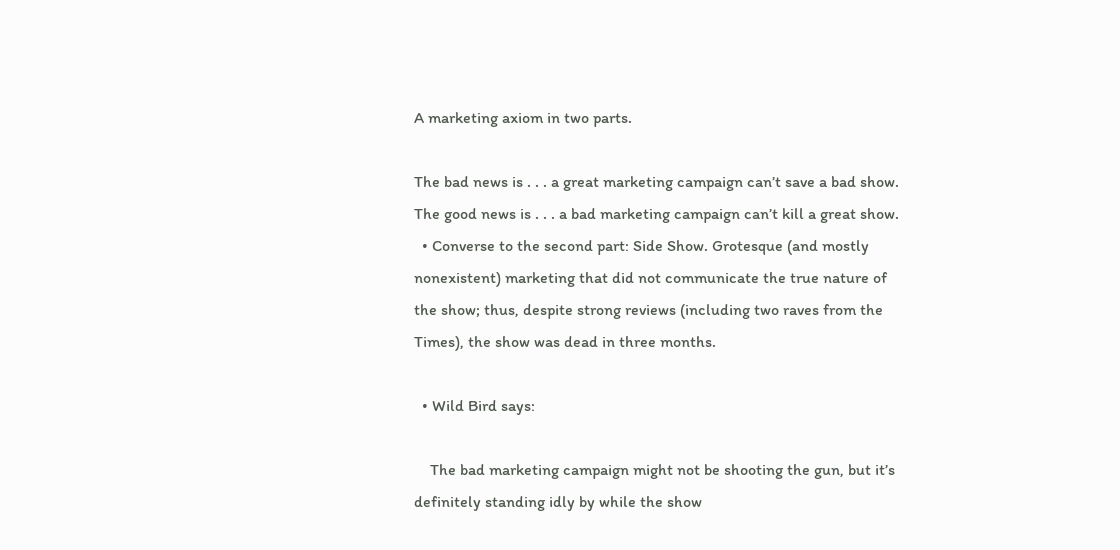A marketing axiom in two parts.

The bad news is . . . a great marketing campaign can’t save a bad show.
The good news is . . . a bad marketing campaign can’t kill a great show.
  • Converse to the second part: Side Show. Grotesque (and mostly nonexistent) marketing that did not communicate the true nature of the show; thus, despite strong reviews (including two raves from the Times), the show was dead in three months.

  • Wild Bird says:

    The bad marketing campaign might not be shooting the gun, but it’s definitely standing idly by while the show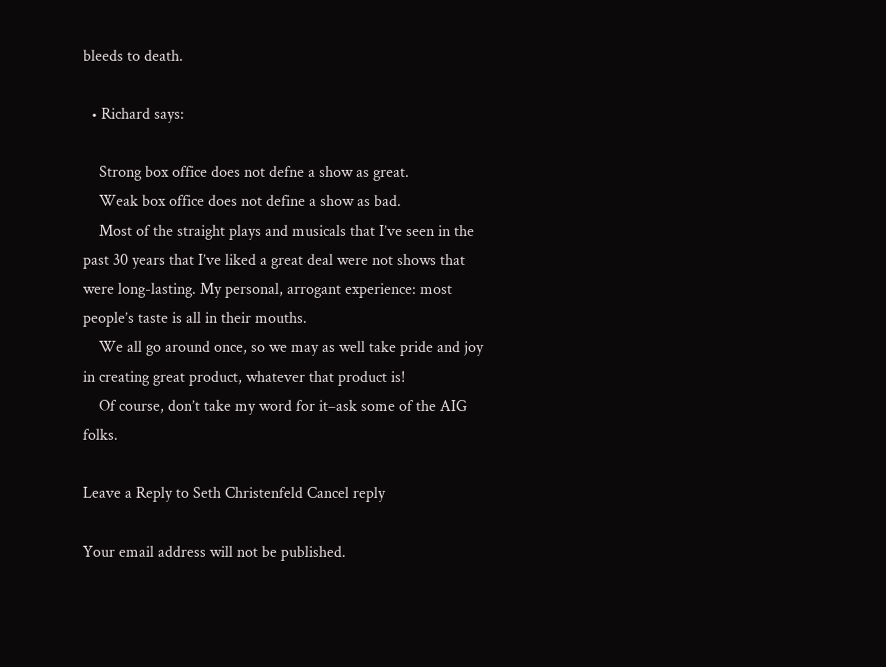bleeds to death.

  • Richard says:

    Strong box office does not defne a show as great.
    Weak box office does not define a show as bad.
    Most of the straight plays and musicals that I’ve seen in the past 30 years that I’ve liked a great deal were not shows that were long-lasting. My personal, arrogant experience: most people’s taste is all in their mouths.
    We all go around once, so we may as well take pride and joy in creating great product, whatever that product is!
    Of course, don’t take my word for it–ask some of the AIG folks.

Leave a Reply to Seth Christenfeld Cancel reply

Your email address will not be published.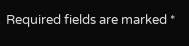Required fields are marked *